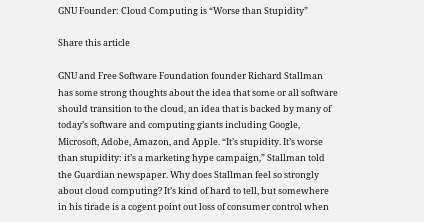GNU Founder: Cloud Computing is “Worse than Stupidity”

Share this article

GNU and Free Software Foundation founder Richard Stallman has some strong thoughts about the idea that some or all software should transition to the cloud, an idea that is backed by many of today’s software and computing giants including Google, Microsoft, Adobe, Amazon, and Apple. “It’s stupidity. It’s worse than stupidity: it’s a marketing hype campaign,” Stallman told the Guardian newspaper. Why does Stallman feel so strongly about cloud computing? It’s kind of hard to tell, but somewhere in his tirade is a cogent point out loss of consumer control when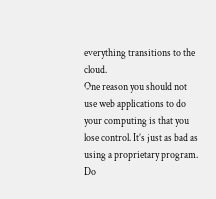everything transitions to the cloud.
One reason you should not use web applications to do your computing is that you lose control. It’s just as bad as using a proprietary program. Do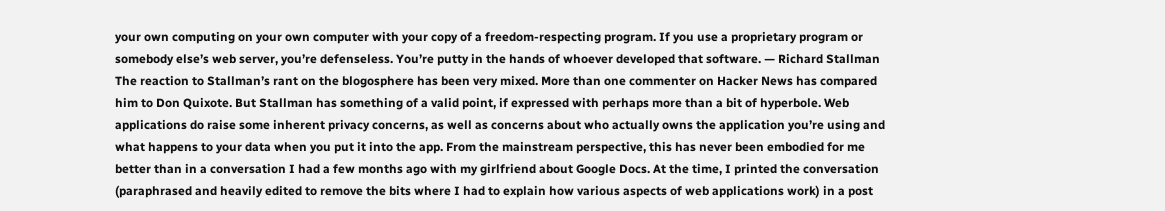your own computing on your own computer with your copy of a freedom-respecting program. If you use a proprietary program or somebody else’s web server, you’re defenseless. You’re putty in the hands of whoever developed that software. — Richard Stallman
The reaction to Stallman’s rant on the blogosphere has been very mixed. More than one commenter on Hacker News has compared him to Don Quixote. But Stallman has something of a valid point, if expressed with perhaps more than a bit of hyperbole. Web applications do raise some inherent privacy concerns, as well as concerns about who actually owns the application you’re using and what happens to your data when you put it into the app. From the mainstream perspective, this has never been embodied for me better than in a conversation I had a few months ago with my girlfriend about Google Docs. At the time, I printed the conversation (paraphrased and heavily edited to remove the bits where I had to explain how various aspects of web applications work) in a post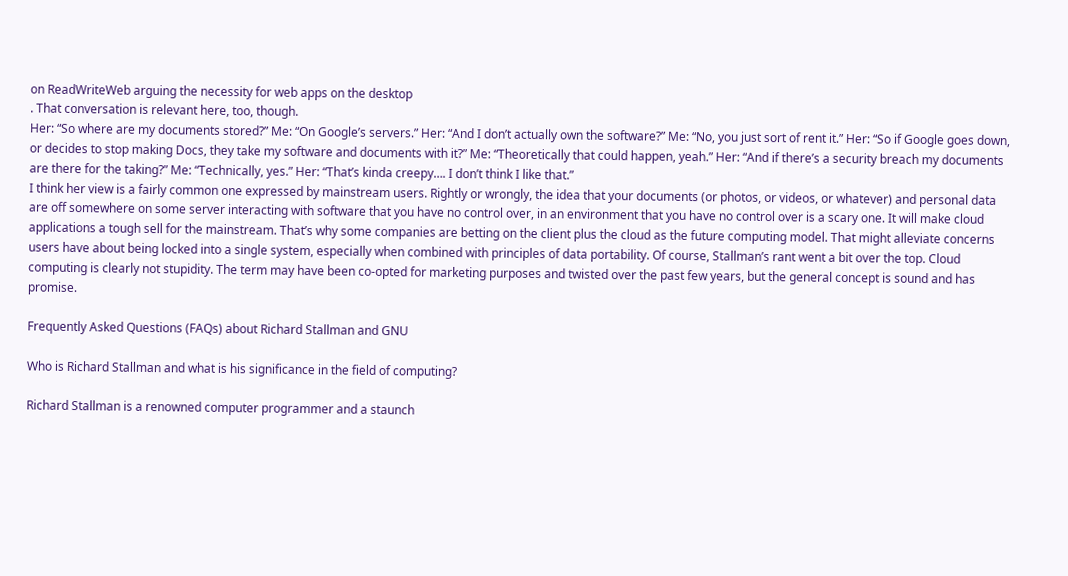on ReadWriteWeb arguing the necessity for web apps on the desktop
. That conversation is relevant here, too, though.
Her: “So where are my documents stored?” Me: “On Google’s servers.” Her: “And I don’t actually own the software?” Me: “No, you just sort of rent it.” Her: “So if Google goes down, or decides to stop making Docs, they take my software and documents with it?” Me: “Theoretically that could happen, yeah.” Her: “And if there’s a security breach my documents are there for the taking?” Me: “Technically, yes.” Her: “That’s kinda creepy…. I don’t think I like that.”
I think her view is a fairly common one expressed by mainstream users. Rightly or wrongly, the idea that your documents (or photos, or videos, or whatever) and personal data are off somewhere on some server interacting with software that you have no control over, in an environment that you have no control over is a scary one. It will make cloud applications a tough sell for the mainstream. That’s why some companies are betting on the client plus the cloud as the future computing model. That might alleviate concerns users have about being locked into a single system, especially when combined with principles of data portability. Of course, Stallman’s rant went a bit over the top. Cloud computing is clearly not stupidity. The term may have been co-opted for marketing purposes and twisted over the past few years, but the general concept is sound and has promise.

Frequently Asked Questions (FAQs) about Richard Stallman and GNU

Who is Richard Stallman and what is his significance in the field of computing?

Richard Stallman is a renowned computer programmer and a staunch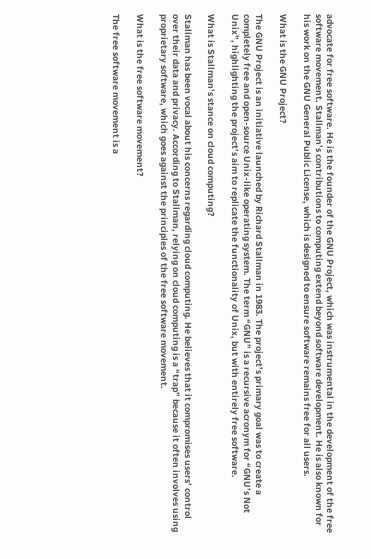advocate for free software. He is the founder of the GNU Project, which was instrumental in the development of the free software movement. Stallman’s contributions to computing extend beyond software development. He is also known for his work on the GNU General Public License, which is designed to ensure software remains free for all users.

What is the GNU Project?

The GNU Project is an initiative launched by Richard Stallman in 1983. The project’s primary goal was to create a completely free and open-source Unix-like operating system. The term “GNU” is a recursive acronym for “GNU’s Not Unix”, highlighting the project’s aim to replicate the functionality of Unix, but with entirely free software.

What is Stallman’s stance on cloud computing?

Stallman has been vocal about his concerns regarding cloud computing. He believes that it compromises users’ control over their data and privacy. According to Stallman, relying on cloud computing is a “trap” because it often involves using proprietary software, which goes against the principles of the free software movement.

What is the free software movement?

The free software movement is a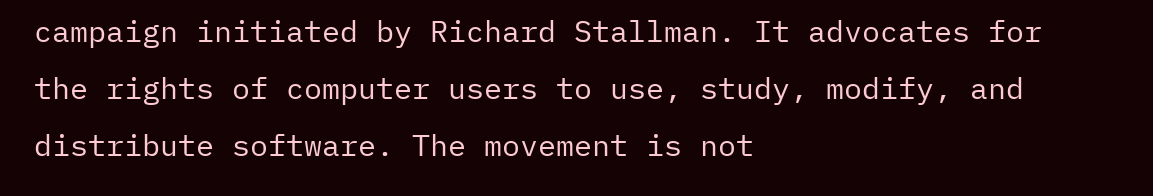campaign initiated by Richard Stallman. It advocates for the rights of computer users to use, study, modify, and distribute software. The movement is not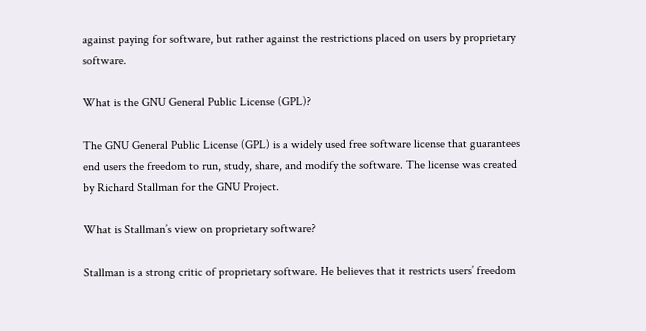against paying for software, but rather against the restrictions placed on users by proprietary software.

What is the GNU General Public License (GPL)?

The GNU General Public License (GPL) is a widely used free software license that guarantees end users the freedom to run, study, share, and modify the software. The license was created by Richard Stallman for the GNU Project.

What is Stallman’s view on proprietary software?

Stallman is a strong critic of proprietary software. He believes that it restricts users’ freedom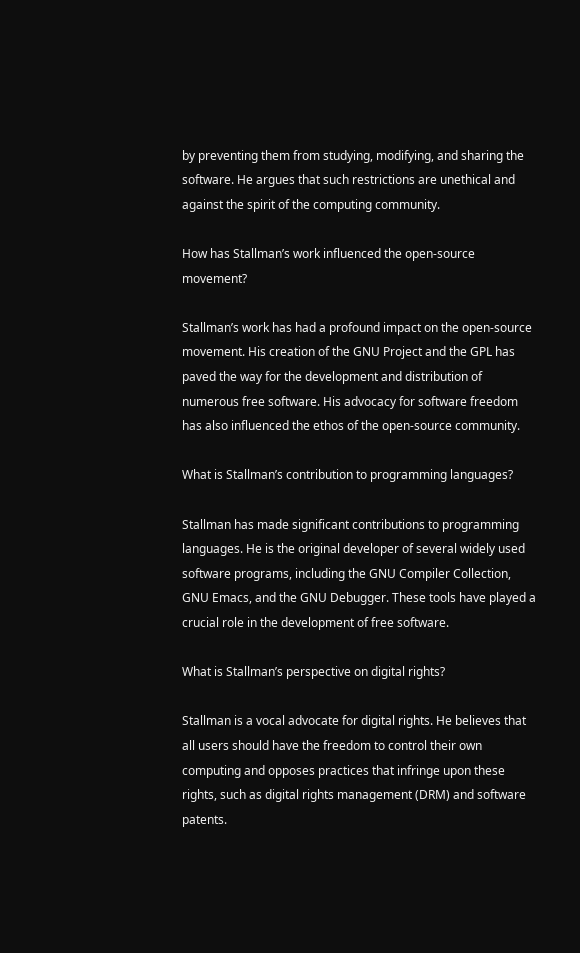by preventing them from studying, modifying, and sharing the software. He argues that such restrictions are unethical and against the spirit of the computing community.

How has Stallman’s work influenced the open-source movement?

Stallman’s work has had a profound impact on the open-source movement. His creation of the GNU Project and the GPL has paved the way for the development and distribution of numerous free software. His advocacy for software freedom has also influenced the ethos of the open-source community.

What is Stallman’s contribution to programming languages?

Stallman has made significant contributions to programming languages. He is the original developer of several widely used software programs, including the GNU Compiler Collection, GNU Emacs, and the GNU Debugger. These tools have played a crucial role in the development of free software.

What is Stallman’s perspective on digital rights?

Stallman is a vocal advocate for digital rights. He believes that all users should have the freedom to control their own computing and opposes practices that infringe upon these rights, such as digital rights management (DRM) and software patents.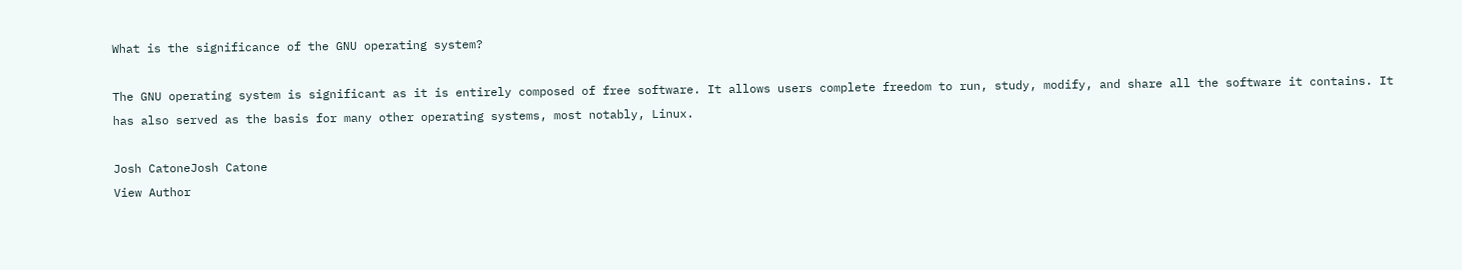What is the significance of the GNU operating system?

The GNU operating system is significant as it is entirely composed of free software. It allows users complete freedom to run, study, modify, and share all the software it contains. It has also served as the basis for many other operating systems, most notably, Linux.

Josh CatoneJosh Catone
View Author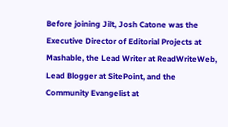Before joining Jilt, Josh Catone was the Executive Director of Editorial Projects at Mashable, the Lead Writer at ReadWriteWeb, Lead Blogger at SitePoint, and the Community Evangelist at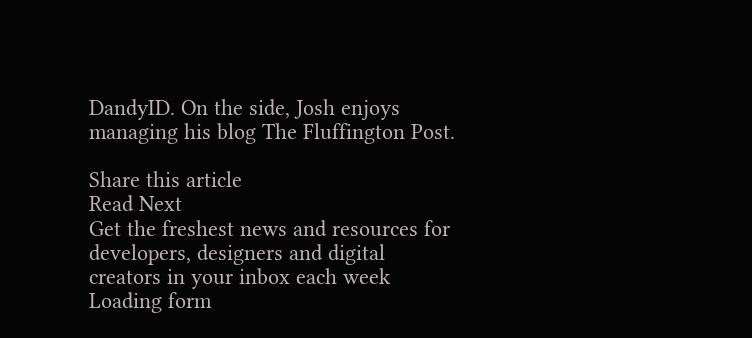DandyID. On the side, Josh enjoys managing his blog The Fluffington Post.

Share this article
Read Next
Get the freshest news and resources for developers, designers and digital creators in your inbox each week
Loading form